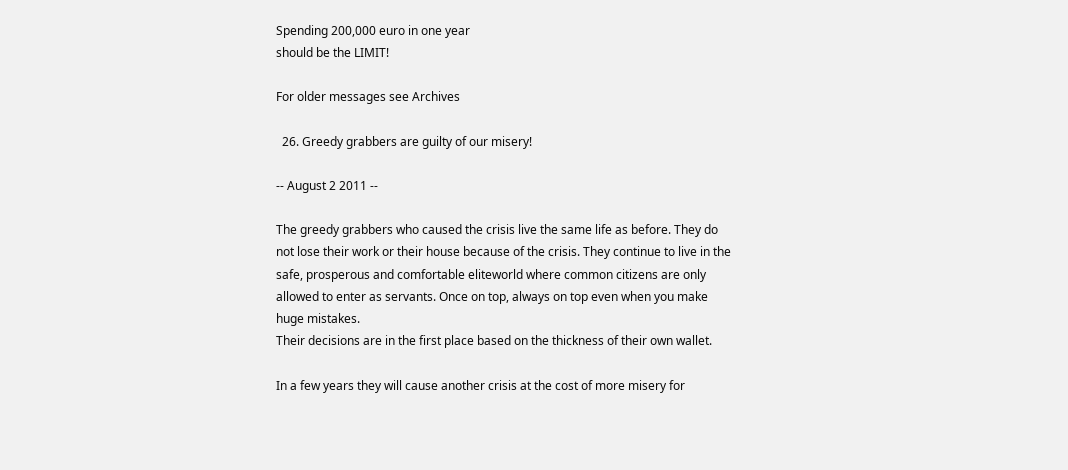Spending 200,000 euro in one year
should be the LIMIT!

For older messages see Archives

  26. Greedy grabbers are guilty of our misery!

-- August 2 2011 --

The greedy grabbers who caused the crisis live the same life as before. They do not lose their work or their house because of the crisis. They continue to live in the safe, prosperous and comfortable eliteworld where common citizens are only allowed to enter as servants. Once on top, always on top even when you make huge mistakes.
Their decisions are in the first place based on the thickness of their own wallet.

In a few years they will cause another crisis at the cost of more misery for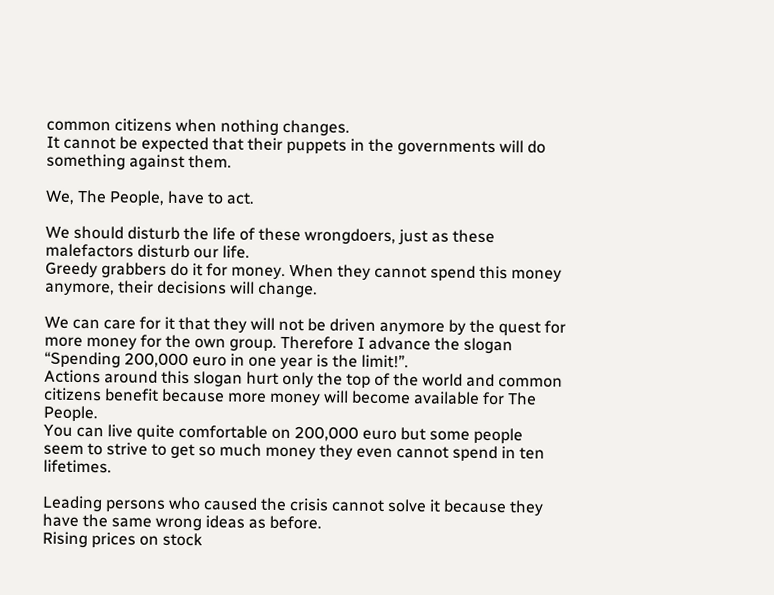common citizens when nothing changes.
It cannot be expected that their puppets in the governments will do something against them.

We, The People, have to act.

We should disturb the life of these wrongdoers, just as these malefactors disturb our life.
Greedy grabbers do it for money. When they cannot spend this money anymore, their decisions will change.

We can care for it that they will not be driven anymore by the quest for more money for the own group. Therefore I advance the slogan “Spending 200,000 euro in one year is the limit!”.
Actions around this slogan hurt only the top of the world and common citizens benefit because more money will become available for The People.
You can live quite comfortable on 200,000 euro but some people seem to strive to get so much money they even cannot spend in ten lifetimes.

Leading persons who caused the crisis cannot solve it because they have the same wrong ideas as before.
Rising prices on stock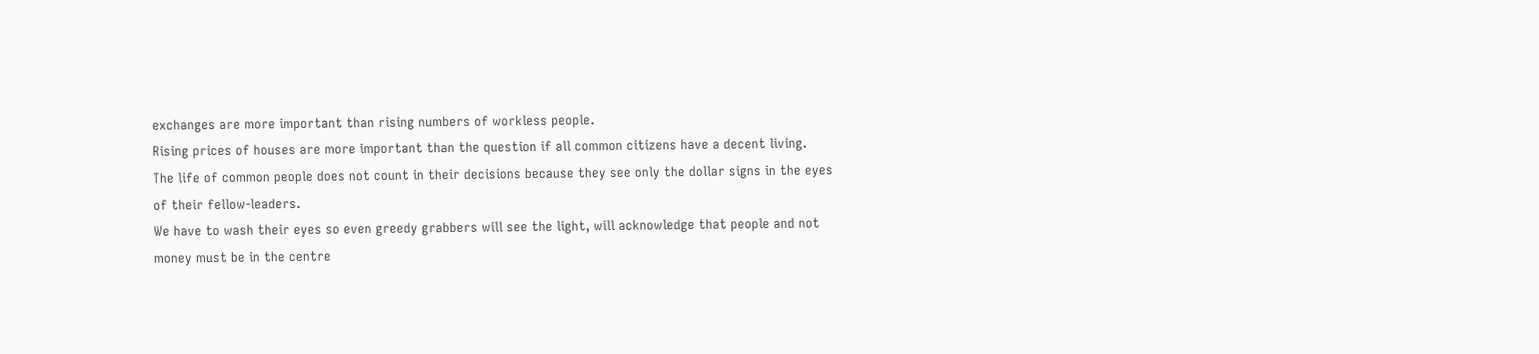exchanges are more important than rising numbers of workless people.
Rising prices of houses are more important than the question if all common citizens have a decent living.
The life of common people does not count in their decisions because they see only the dollar signs in the eyes of their fellow-leaders.
We have to wash their eyes so even greedy grabbers will see the light, will acknowledge that people and not money must be in the centre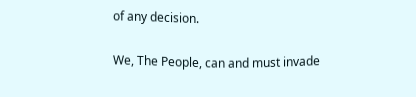of any decision.

We, The People, can and must invade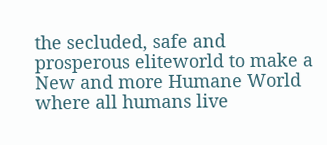the secluded, safe and prosperous eliteworld to make a New and more Humane World where all humans live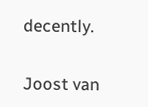decently.

Joost van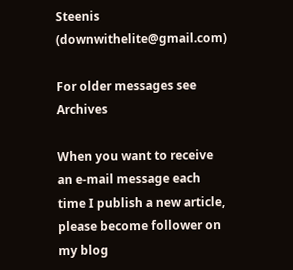Steenis (downwithelite@gmail.com)

For older messages see Archives

When you want to receive an e-mail message each time I publish a new article,
please become follower on my blog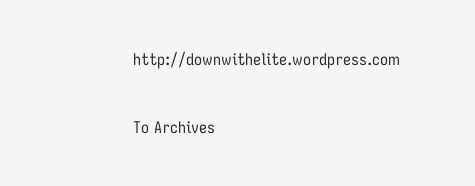http://downwithelite.wordpress.com

To Archives